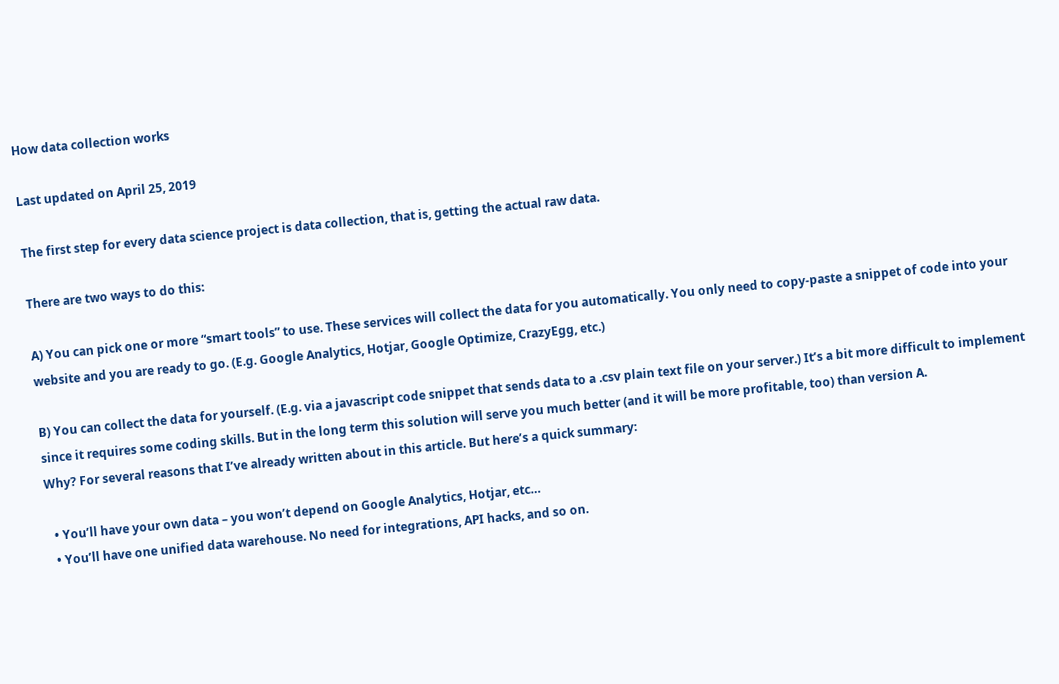How data collection works

Last updated on April 25, 2019

The first step for every data science project is data collection, that is, getting the actual raw data.

There are two ways to do this:

A) You can pick one or more “smart tools” to use. These services will collect the data for you automatically. You only need to copy-paste a snippet of code into your website and you are ready to go. (E.g. Google Analytics, Hotjar, Google Optimize, CrazyEgg, etc.)

B) You can collect the data for yourself. (E.g. via a javascript code snippet that sends data to a .csv plain text file on your server.) It’s a bit more difficult to implement since it requires some coding skills. But in the long term this solution will serve you much better (and it will be more profitable, too) than version A.
Why? For several reasons that I’ve already written about in this article. But here’s a quick summary:

  • You’ll have your own data – you won’t depend on Google Analytics, Hotjar, etc…
  • You’ll have one unified data warehouse. No need for integrations, API hacks, and so on.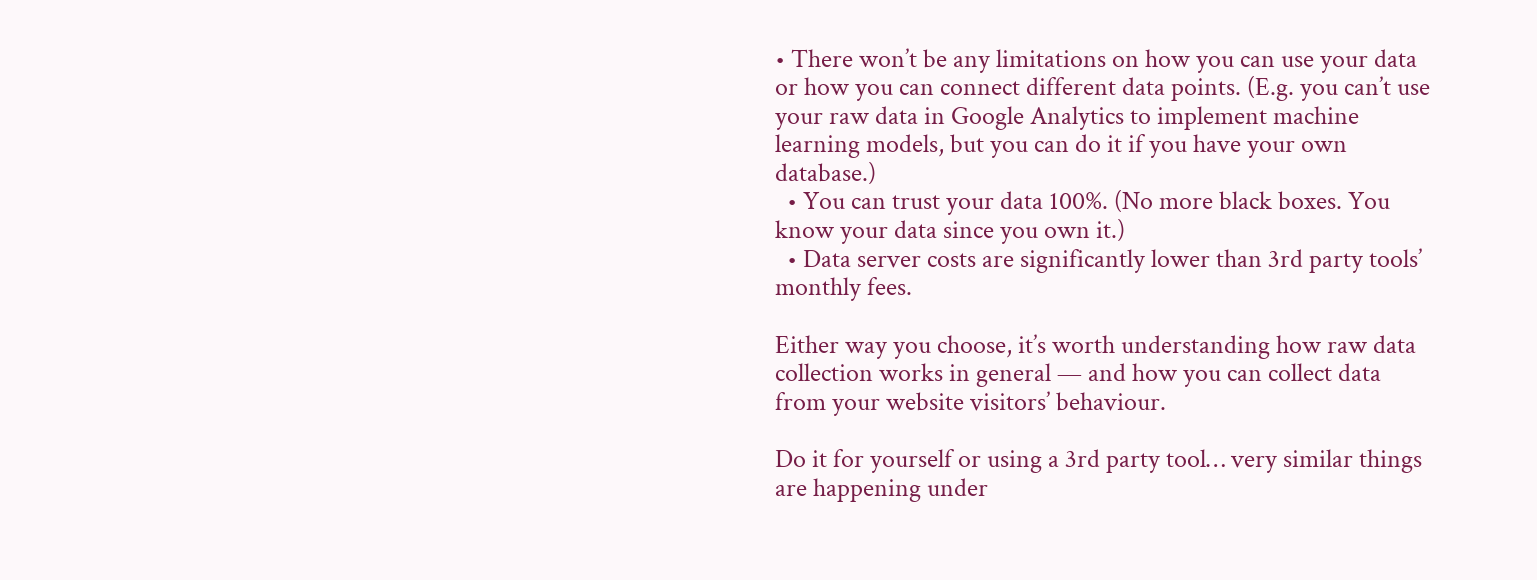• There won’t be any limitations on how you can use your data or how you can connect different data points. (E.g. you can’t use your raw data in Google Analytics to implement machine learning models, but you can do it if you have your own database.)
  • You can trust your data 100%. (No more black boxes. You know your data since you own it.)
  • Data server costs are significantly lower than 3rd party tools’ monthly fees.

Either way you choose, it’s worth understanding how raw data collection works in general — and how you can collect data from your website visitors’ behaviour.

Do it for yourself or using a 3rd party tool… very similar things are happening under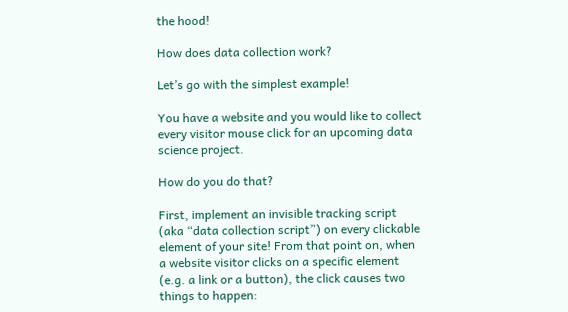the hood!

How does data collection work?

Let’s go with the simplest example!

You have a website and you would like to collect every visitor mouse click for an upcoming data science project.

How do you do that?

First, implement an invisible tracking script (aka “data collection script”) on every clickable element of your site! From that point on, when a website visitor clicks on a specific element (e.g. a link or a button), the click causes two things to happen: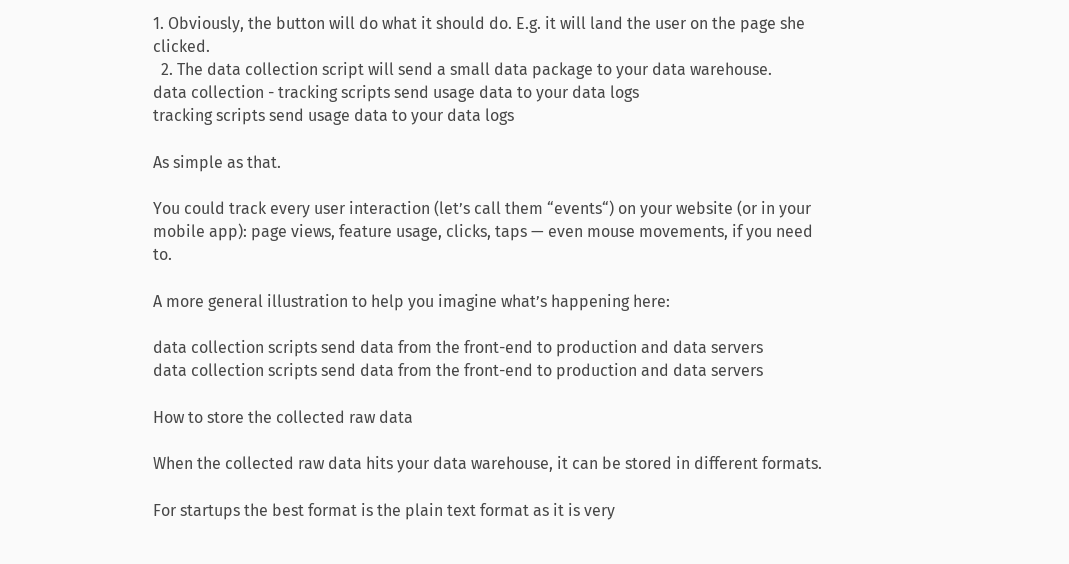1. Obviously, the button will do what it should do. E.g. it will land the user on the page she clicked.
  2. The data collection script will send a small data package to your data warehouse.
data collection - tracking scripts send usage data to your data logs
tracking scripts send usage data to your data logs

As simple as that.

You could track every user interaction (let’s call them “events“) on your website (or in your mobile app): page views, feature usage, clicks, taps — even mouse movements, if you need to.

A more general illustration to help you imagine what’s happening here:

data collection scripts send data from the front-end to production and data servers
data collection scripts send data from the front-end to production and data servers

How to store the collected raw data

When the collected raw data hits your data warehouse, it can be stored in different formats.

For startups the best format is the plain text format as it is very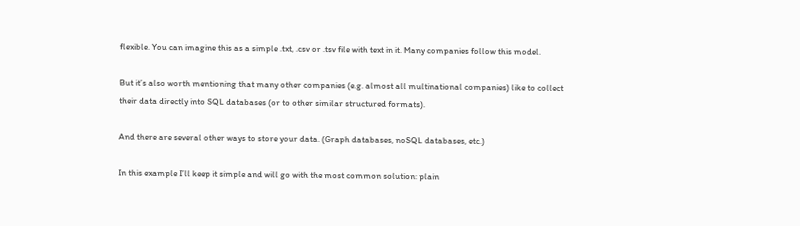flexible. You can imagine this as a simple .txt, .csv or .tsv file with text in it. Many companies follow this model.

But it’s also worth mentioning that many other companies (e.g. almost all multinational companies) like to collect their data directly into SQL databases (or to other similar structured formats).

And there are several other ways to store your data. (Graph databases, noSQL databases, etc.)

In this example I’ll keep it simple and will go with the most common solution: plain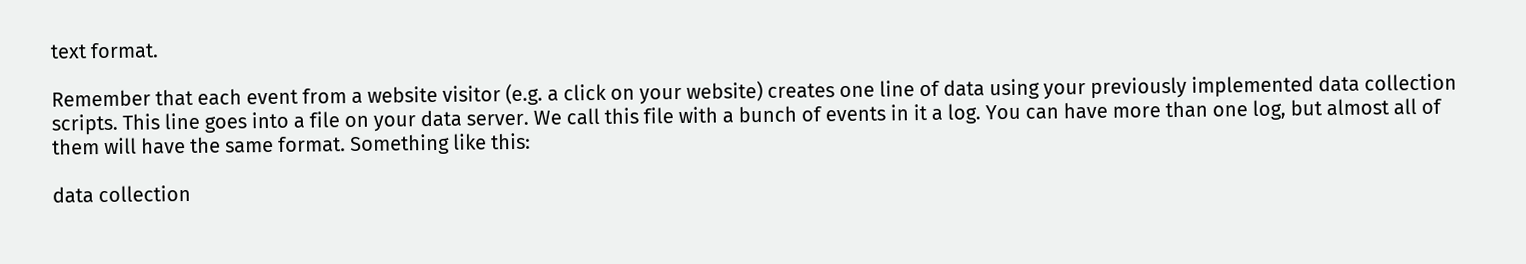text format.

Remember that each event from a website visitor (e.g. a click on your website) creates one line of data using your previously implemented data collection scripts. This line goes into a file on your data server. We call this file with a bunch of events in it a log. You can have more than one log, but almost all of them will have the same format. Something like this:

data collection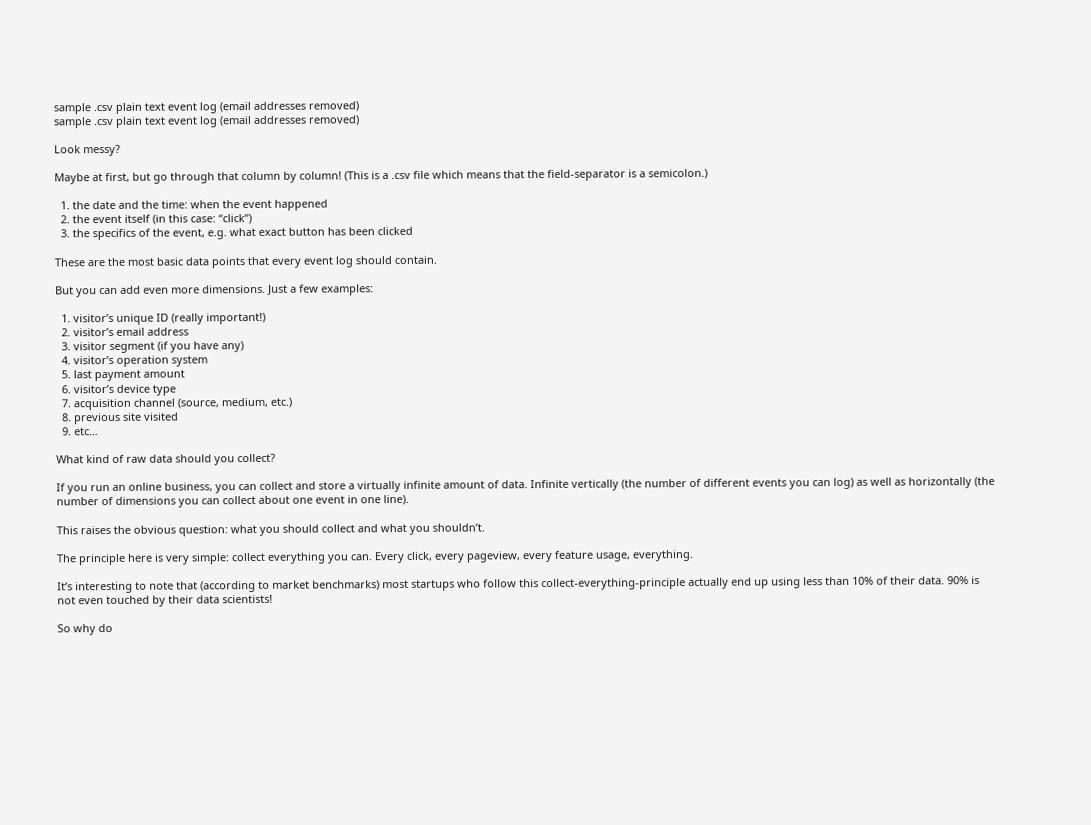sample .csv plain text event log (email addresses removed)
sample .csv plain text event log (email addresses removed)

Look messy?

Maybe at first, but go through that column by column! (This is a .csv file which means that the field-separator is a semicolon.)

  1. the date and the time: when the event happened
  2. the event itself (in this case: “click”)
  3. the specifics of the event, e.g. what exact button has been clicked

These are the most basic data points that every event log should contain.

But you can add even more dimensions. Just a few examples:

  1. visitor’s unique ID (really important!)
  2. visitor’s email address
  3. visitor segment (if you have any)
  4. visitor’s operation system
  5. last payment amount
  6. visitor’s device type
  7. acquisition channel (source, medium, etc.)
  8. previous site visited
  9. etc…

What kind of raw data should you collect?

If you run an online business, you can collect and store a virtually infinite amount of data. Infinite vertically (the number of different events you can log) as well as horizontally (the number of dimensions you can collect about one event in one line).

This raises the obvious question: what you should collect and what you shouldn’t.

The principle here is very simple: collect everything you can. Every click, every pageview, every feature usage, everything.

It’s interesting to note that (according to market benchmarks) most startups who follow this collect-everything-principle actually end up using less than 10% of their data. 90% is not even touched by their data scientists!

So why do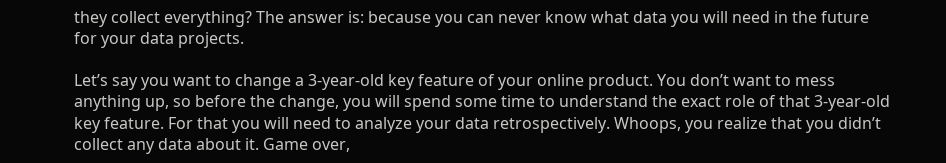they collect everything? The answer is: because you can never know what data you will need in the future for your data projects.

Let’s say you want to change a 3-year-old key feature of your online product. You don’t want to mess anything up, so before the change, you will spend some time to understand the exact role of that 3-year-old key feature. For that you will need to analyze your data retrospectively. Whoops, you realize that you didn’t collect any data about it. Game over,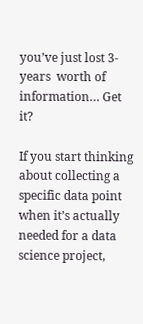you’ve just lost 3-years  worth of information… Get it?

If you start thinking about collecting a specific data point when it’s actually needed for a data science project,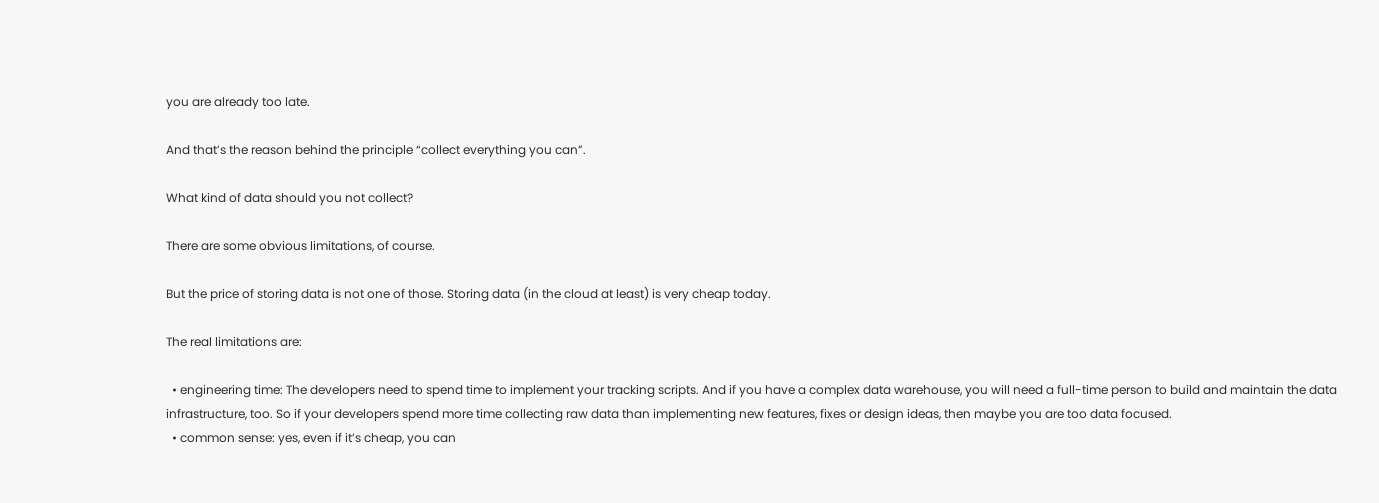you are already too late.

And that’s the reason behind the principle “collect everything you can”.

What kind of data should you not collect?

There are some obvious limitations, of course.

But the price of storing data is not one of those. Storing data (in the cloud at least) is very cheap today.

The real limitations are:

  • engineering time: The developers need to spend time to implement your tracking scripts. And if you have a complex data warehouse, you will need a full-time person to build and maintain the data infrastructure, too. So if your developers spend more time collecting raw data than implementing new features, fixes or design ideas, then maybe you are too data focused.
  • common sense: yes, even if it’s cheap, you can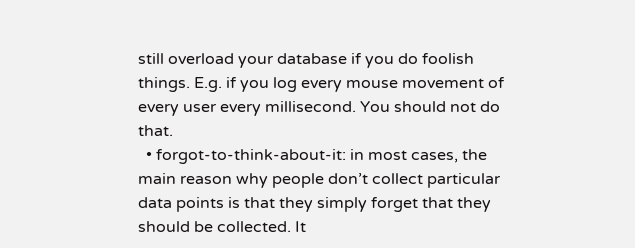still overload your database if you do foolish things. E.g. if you log every mouse movement of every user every millisecond. You should not do that.
  • forgot-to-think-about-it: in most cases, the main reason why people don’t collect particular data points is that they simply forget that they should be collected. It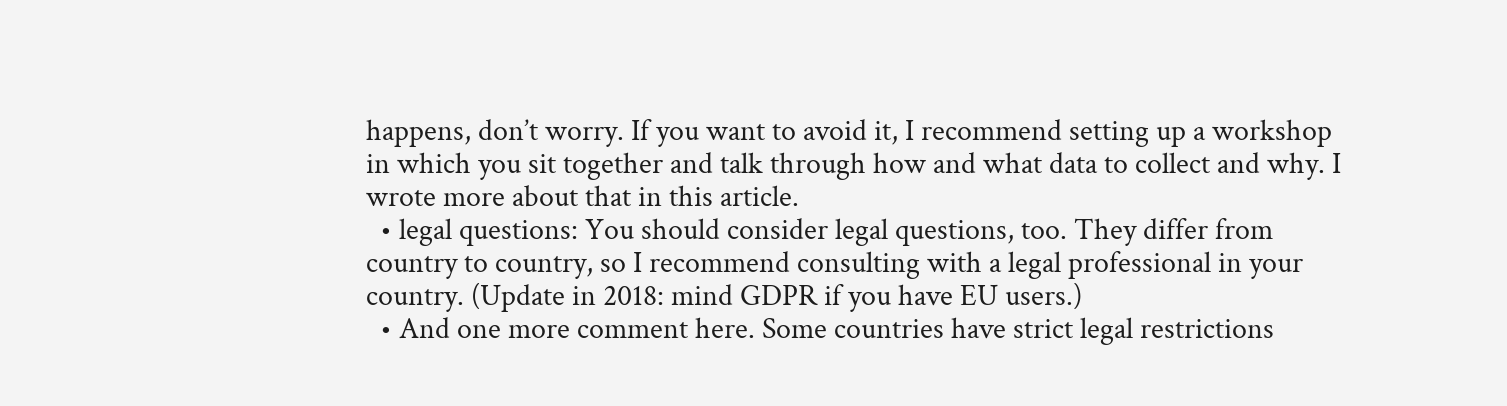happens, don’t worry. If you want to avoid it, I recommend setting up a workshop in which you sit together and talk through how and what data to collect and why. I wrote more about that in this article.
  • legal questions: You should consider legal questions, too. They differ from country to country, so I recommend consulting with a legal professional in your country. (Update in 2018: mind GDPR if you have EU users.)
  • And one more comment here. Some countries have strict legal restrictions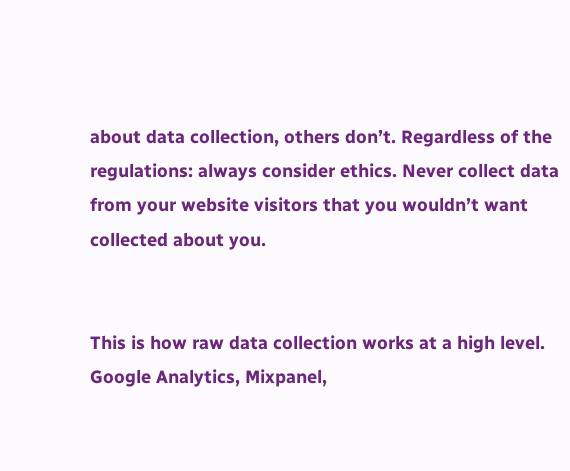about data collection, others don’t. Regardless of the regulations: always consider ethics. Never collect data from your website visitors that you wouldn’t want collected about you.


This is how raw data collection works at a high level. Google Analytics, Mixpanel,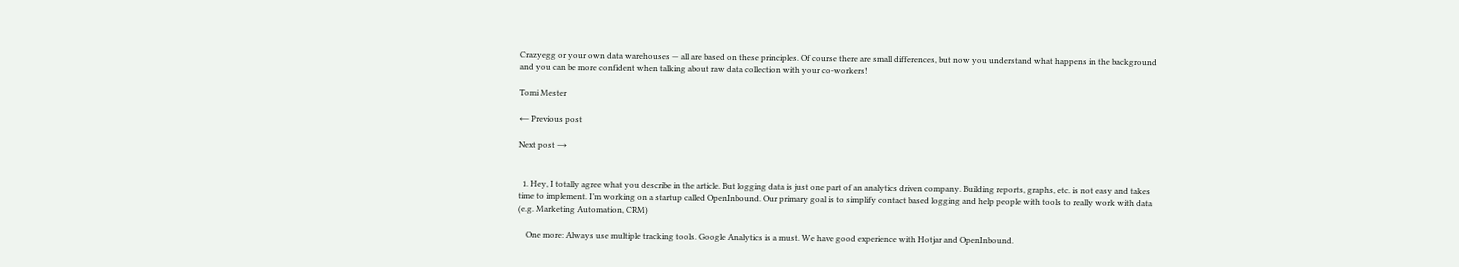Crazyegg or your own data warehouses — all are based on these principles. Of course there are small differences, but now you understand what happens in the background and you can be more confident when talking about raw data collection with your co-workers!

Tomi Mester

← Previous post

Next post →


  1. Hey, I totally agree what you describe in the article. But logging data is just one part of an analytics driven company. Building reports, graphs, etc. is not easy and takes time to implement. I’m working on a startup called OpenInbound. Our primary goal is to simplify contact based logging and help people with tools to really work with data (e.g. Marketing Automation, CRM)

    One more: Always use multiple tracking tools. Google Analytics is a must. We have good experience with Hotjar and OpenInbound.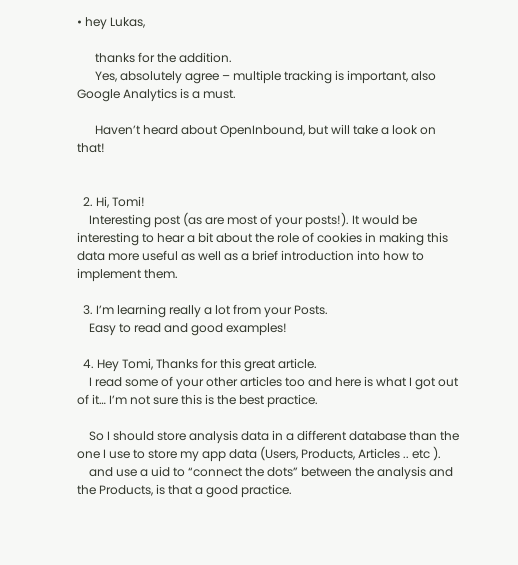• hey Lukas,

      thanks for the addition.
      Yes, absolutely agree – multiple tracking is important, also Google Analytics is a must.

      Haven’t heard about OpenInbound, but will take a look on that!


  2. Hi, Tomi!
    Interesting post (as are most of your posts!). It would be interesting to hear a bit about the role of cookies in making this data more useful as well as a brief introduction into how to implement them.

  3. I’m learning really a lot from your Posts.
    Easy to read and good examples!

  4. Hey Tomi, Thanks for this great article.
    I read some of your other articles too and here is what I got out of it… I’m not sure this is the best practice.

    So I should store analysis data in a different database than the one I use to store my app data (Users, Products, Articles .. etc ).
    and use a uid to “connect the dots” between the analysis and the Products, is that a good practice.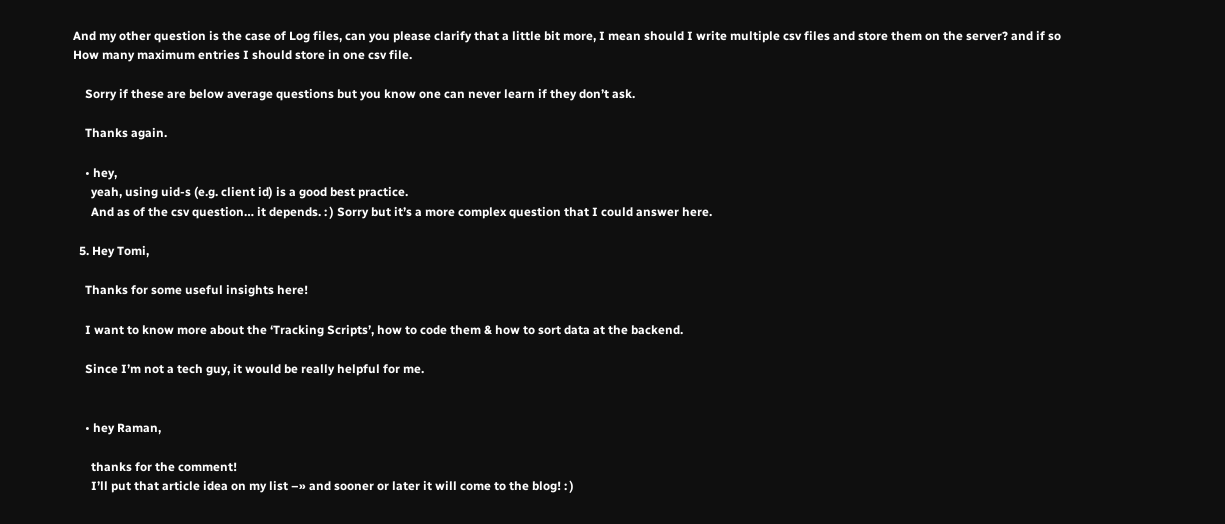And my other question is the case of Log files, can you please clarify that a little bit more, I mean should I write multiple csv files and store them on the server? and if so How many maximum entries I should store in one csv file.

    Sorry if these are below average questions but you know one can never learn if they don’t ask.

    Thanks again.

    • hey,
      yeah, using uid-s (e.g. client id) is a good best practice.
      And as of the csv question… it depends. : ) Sorry but it’s a more complex question that I could answer here.

  5. Hey Tomi,

    Thanks for some useful insights here!

    I want to know more about the ‘Tracking Scripts’, how to code them & how to sort data at the backend.

    Since I’m not a tech guy, it would be really helpful for me.


    • hey Raman,

      thanks for the comment!
      I’ll put that article idea on my list –» and sooner or later it will come to the blog! : )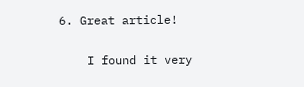6. Great article!

    I found it very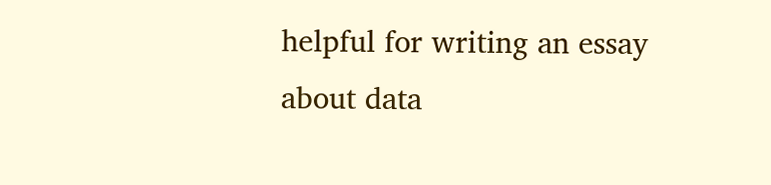helpful for writing an essay about data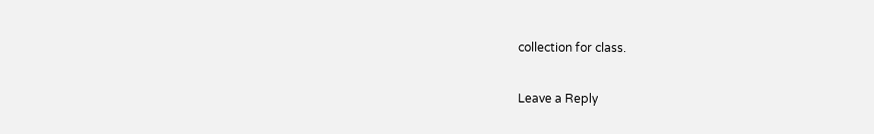collection for class.

Leave a Reply